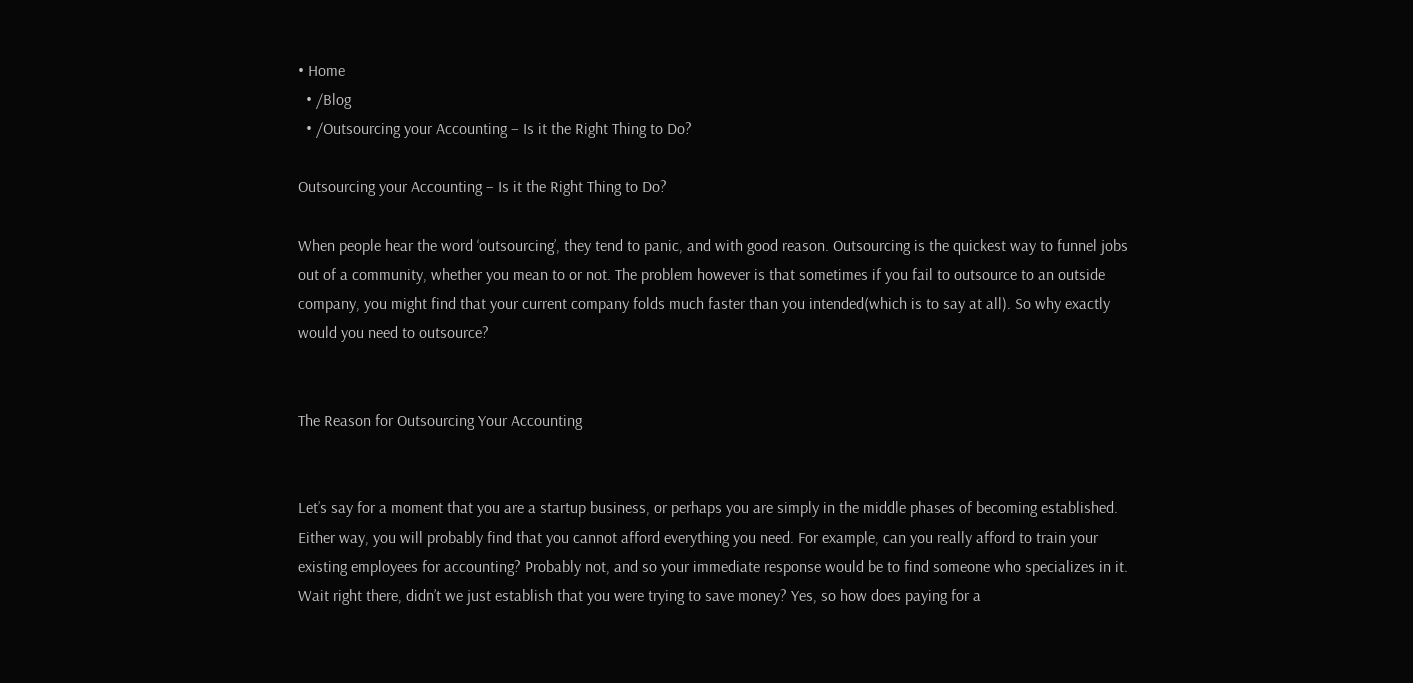• Home
  • /Blog
  • /Outsourcing your Accounting – Is it the Right Thing to Do?

Outsourcing your Accounting – Is it the Right Thing to Do?

When people hear the word ‘outsourcing’, they tend to panic, and with good reason. Outsourcing is the quickest way to funnel jobs out of a community, whether you mean to or not. The problem however is that sometimes if you fail to outsource to an outside company, you might find that your current company folds much faster than you intended(which is to say at all). So why exactly would you need to outsource?


The Reason for Outsourcing Your Accounting


Let’s say for a moment that you are a startup business, or perhaps you are simply in the middle phases of becoming established. Either way, you will probably find that you cannot afford everything you need. For example, can you really afford to train your existing employees for accounting? Probably not, and so your immediate response would be to find someone who specializes in it. Wait right there, didn’t we just establish that you were trying to save money? Yes, so how does paying for a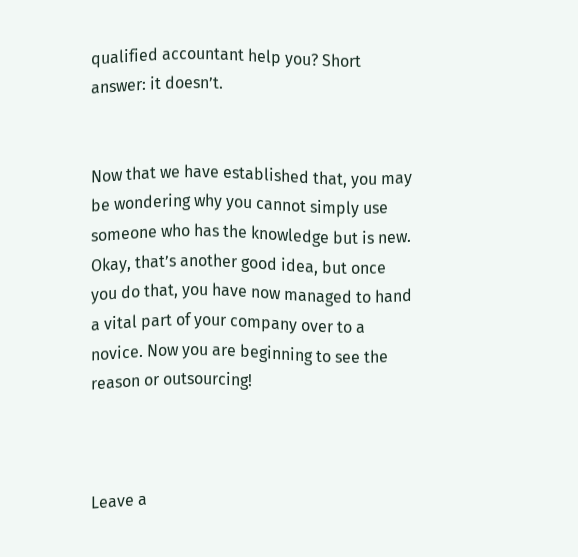qualified accountant help you? Short answer: it doesn’t.


Now that we have established that, you may be wondering why you cannot simply use someone who has the knowledge but is new. Okay, that’s another good idea, but once you do that, you have now managed to hand a vital part of your company over to a novice. Now you are beginning to see the reason or outsourcing!



Leave a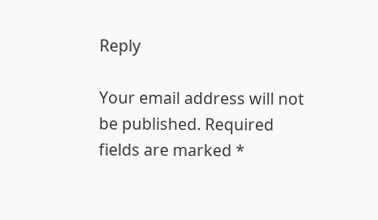Reply

Your email address will not be published. Required fields are marked *